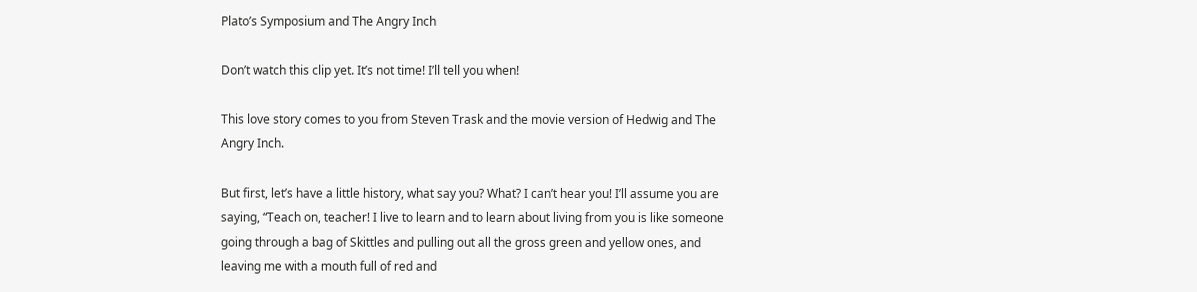Plato’s Symposium and The Angry Inch

Don’t watch this clip yet. It’s not time! I’ll tell you when!

This love story comes to you from Steven Trask and the movie version of Hedwig and The Angry Inch.

But first, let’s have a little history, what say you? What? I can’t hear you! I’ll assume you are saying, “Teach on, teacher! I live to learn and to learn about living from you is like someone going through a bag of Skittles and pulling out all the gross green and yellow ones, and leaving me with a mouth full of red and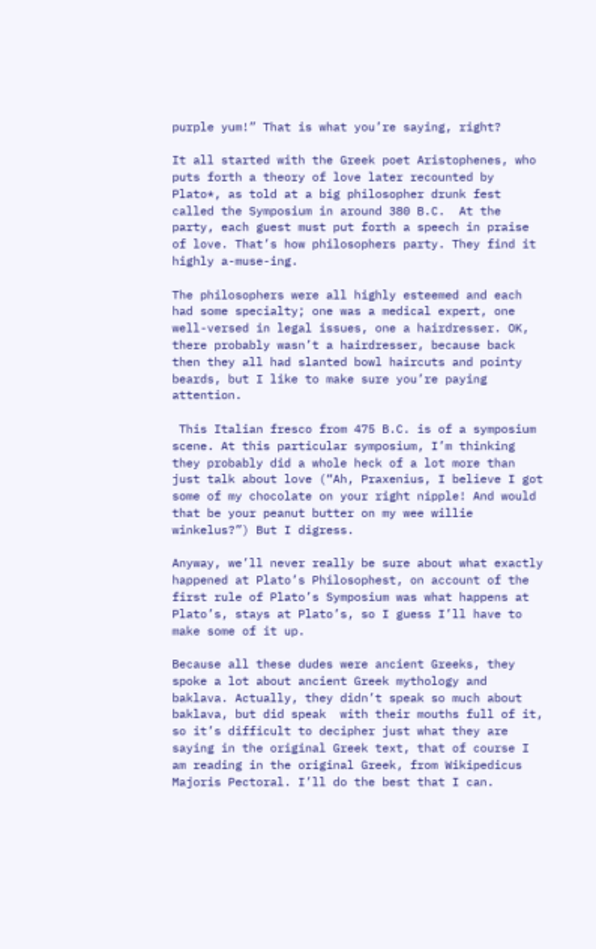purple yum!” That is what you’re saying, right?

It all started with the Greek poet Aristophenes, who puts forth a theory of love later recounted by Plato*, as told at a big philosopher drunk fest called the Symposium in around 380 B.C.  At the party, each guest must put forth a speech in praise of love. That’s how philosophers party. They find it highly a-muse-ing.

The philosophers were all highly esteemed and each had some specialty; one was a medical expert, one well-versed in legal issues, one a hairdresser. OK, there probably wasn’t a hairdresser, because back then they all had slanted bowl haircuts and pointy beards, but I like to make sure you’re paying attention.

 This Italian fresco from 475 B.C. is of a symposium scene. At this particular symposium, I’m thinking they probably did a whole heck of a lot more than just talk about love (“Ah, Praxenius, I believe I got some of my chocolate on your right nipple! And would that be your peanut butter on my wee willie winkelus?”) But I digress.

Anyway, we’ll never really be sure about what exactly happened at Plato’s Philosophest, on account of the first rule of Plato’s Symposium was what happens at Plato’s, stays at Plato’s, so I guess I’ll have to make some of it up.

Because all these dudes were ancient Greeks, they spoke a lot about ancient Greek mythology and baklava. Actually, they didn’t speak so much about baklava, but did speak  with their mouths full of it, so it’s difficult to decipher just what they are saying in the original Greek text, that of course I am reading in the original Greek, from Wikipedicus Majoris Pectoral. I’ll do the best that I can.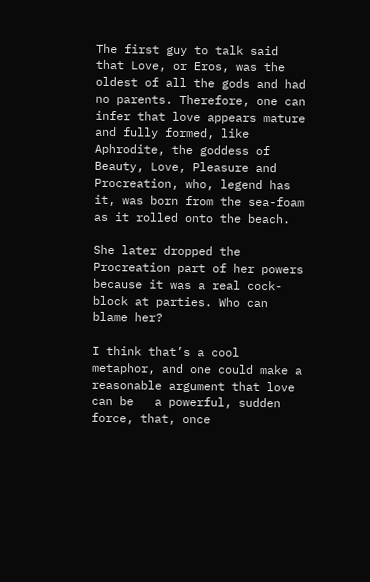The first guy to talk said that Love, or Eros, was the oldest of all the gods and had no parents. Therefore, one can infer that love appears mature and fully formed, like Aphrodite, the goddess of Beauty, Love, Pleasure and Procreation, who, legend has it, was born from the sea-foam as it rolled onto the beach.

She later dropped the Procreation part of her powers because it was a real cock-block at parties. Who can blame her?

I think that’s a cool metaphor, and one could make a reasonable argument that love can be   a powerful, sudden force, that, once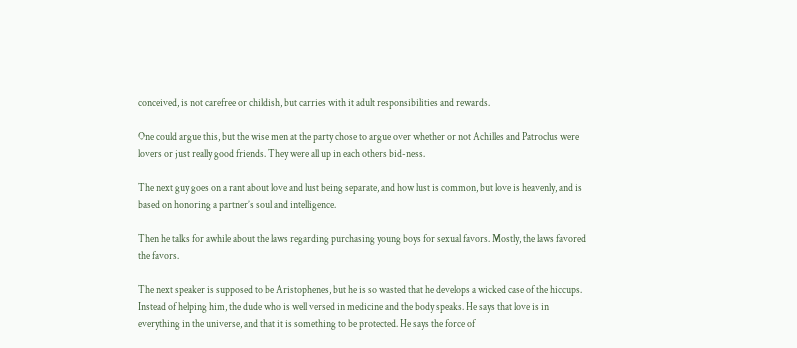conceived, is not carefree or childish, but carries with it adult responsibilities and rewards.

One could argue this, but the wise men at the party chose to argue over whether or not Achilles and Patroclus were lovers or just really good friends. They were all up in each others bid-ness.

The next guy goes on a rant about love and lust being separate, and how lust is common, but love is heavenly, and is based on honoring a partner’s soul and intelligence.

Then he talks for awhile about the laws regarding purchasing young boys for sexual favors. Mostly, the laws favored the favors.

The next speaker is supposed to be Aristophenes, but he is so wasted that he develops a wicked case of the hiccups. Instead of helping him, the dude who is well versed in medicine and the body speaks. He says that love is in everything in the universe, and that it is something to be protected. He says the force of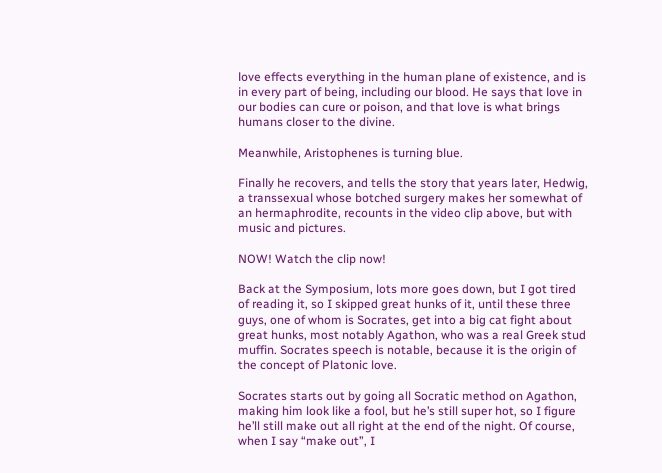love effects everything in the human plane of existence, and is in every part of being, including our blood. He says that love in our bodies can cure or poison, and that love is what brings humans closer to the divine.

Meanwhile, Aristophenes is turning blue.

Finally he recovers, and tells the story that years later, Hedwig, a transsexual whose botched surgery makes her somewhat of an hermaphrodite, recounts in the video clip above, but with music and pictures.

NOW! Watch the clip now!

Back at the Symposium, lots more goes down, but I got tired of reading it, so I skipped great hunks of it, until these three guys, one of whom is Socrates, get into a big cat fight about great hunks, most notably Agathon, who was a real Greek stud muffin. Socrates speech is notable, because it is the origin of the concept of Platonic love.

Socrates starts out by going all Socratic method on Agathon, making him look like a fool, but he’s still super hot, so I figure he’ll still make out all right at the end of the night. Of course, when I say “make out”, I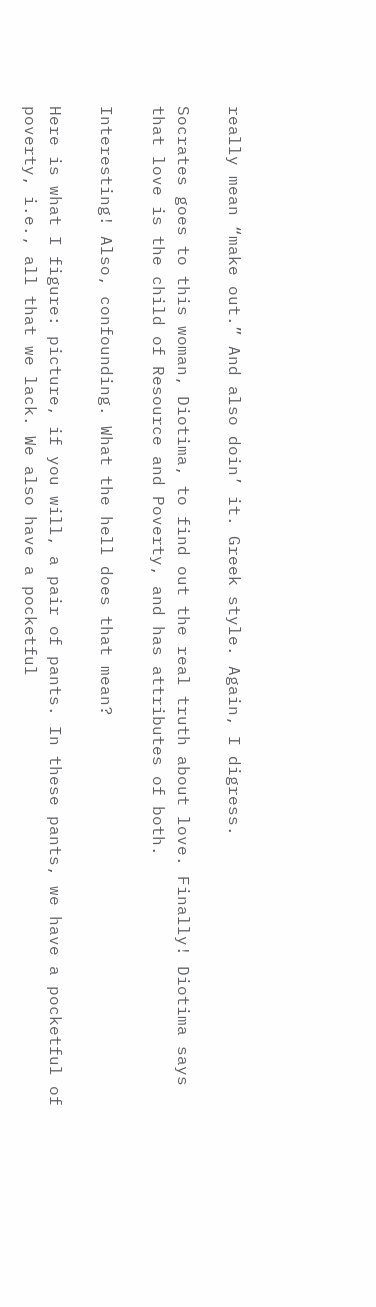really mean “make out.” And also doin’ it. Greek style. Again, I digress.

Socrates goes to this woman, Diotima, to find out the real truth about love. Finally! Diotima says that love is the child of Resource and Poverty, and has attributes of both.

Interesting! Also, confounding. What the hell does that mean?

Here is what I figure: picture, if you will, a pair of pants. In these pants, we have a pocketful of poverty, i.e., all that we lack. We also have a pocketful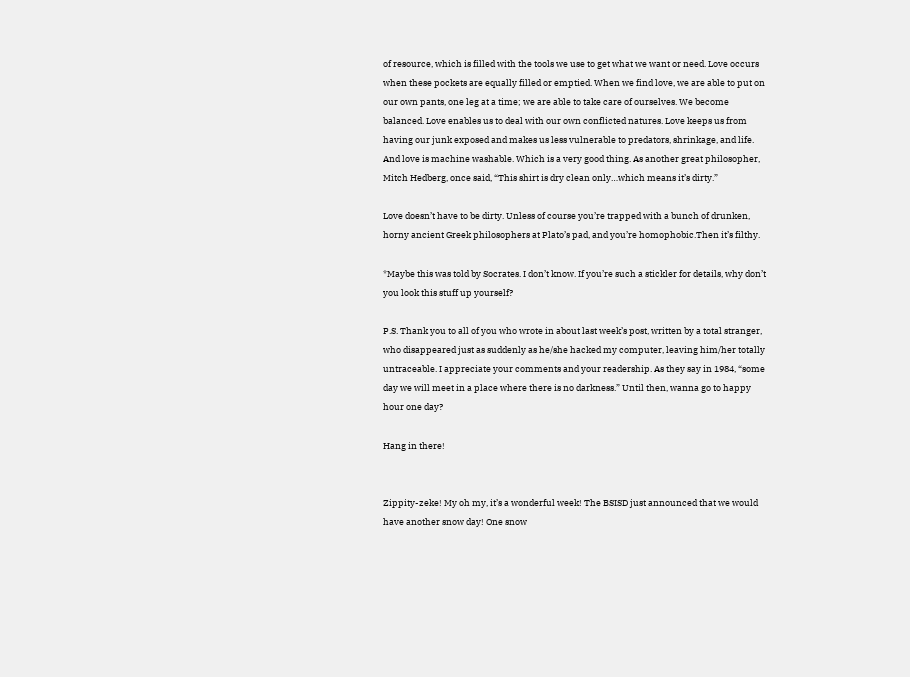of resource, which is filled with the tools we use to get what we want or need. Love occurs when these pockets are equally filled or emptied. When we find love, we are able to put on our own pants, one leg at a time; we are able to take care of ourselves. We become balanced. Love enables us to deal with our own conflicted natures. Love keeps us from having our junk exposed and makes us less vulnerable to predators, shrinkage, and life. And love is machine washable. Which is a very good thing. As another great philosopher, Mitch Hedberg, once said, “This shirt is dry clean only…which means it’s dirty.”

Love doesn’t have to be dirty. Unless of course you’re trapped with a bunch of drunken,  horny ancient Greek philosophers at Plato’s pad, and you’re homophobic.Then it’s filthy.

*Maybe this was told by Socrates. I don’t know. If you’re such a stickler for details, why don’t you look this stuff up yourself?

P.S. Thank you to all of you who wrote in about last week’s post, written by a total stranger, who disappeared just as suddenly as he/she hacked my computer, leaving him/her totally untraceable. I appreciate your comments and your readership. As they say in 1984, “some day we will meet in a place where there is no darkness.” Until then, wanna go to happy hour one day?

Hang in there!


Zippity-zeke! My oh my, it’s a wonderful week! The BSISD just announced that we would have another snow day! One snow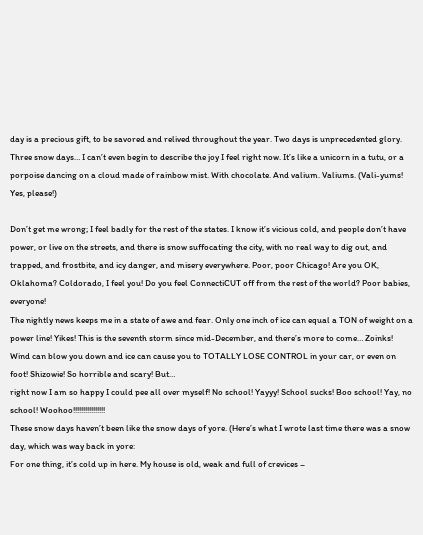day is a precious gift, to be savored and relived throughout the year. Two days is unprecedented glory. Three snow days… I can’t even begin to describe the joy I feel right now. It’s like a unicorn in a tutu, or a porpoise dancing on a cloud made of rainbow mist. With chocolate. And valium. Valiums. (Vali-yums! Yes, please!)

Don’t get me wrong; I feel badly for the rest of the states. I know it’s vicious cold, and people don’t have power, or live on the streets, and there is snow suffocating the city, with no real way to dig out, and trapped, and frostbite, and icy danger, and misery everywhere. Poor, poor Chicago! Are you OK, Oklahoma? Coldorado, I feel you! Do you feel ConnectiCUT off from the rest of the world? Poor babies, everyone!
The nightly news keeps me in a state of awe and fear. Only one inch of ice can equal a TON of weight on a power line! Yikes! This is the seventh storm since mid-December, and there’s more to come… Zoinks! Wind can blow you down and ice can cause you to TOTALLY LOSE CONTROL in your car, or even on foot! Shizowie! So horrible and scary! But…
right now I am so happy I could pee all over myself! No school! Yayyy! School sucks! Boo school! Yay, no school! Woohoo!!!!!!!!!!!!!!!!
These snow days haven’t been like the snow days of yore. (Here’s what I wrote last time there was a snow day, which was way back in yore:
For one thing, it’s cold up in here. My house is old, weak and full of crevices –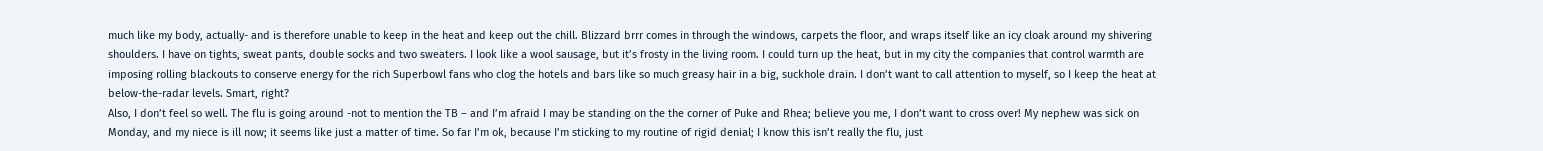much like my body, actually- and is therefore unable to keep in the heat and keep out the chill. Blizzard brrr comes in through the windows, carpets the floor, and wraps itself like an icy cloak around my shivering shoulders. I have on tights, sweat pants, double socks and two sweaters. I look like a wool sausage, but it’s frosty in the living room. I could turn up the heat, but in my city the companies that control warmth are imposing rolling blackouts to conserve energy for the rich Superbowl fans who clog the hotels and bars like so much greasy hair in a big, suckhole drain. I don’t want to call attention to myself, so I keep the heat at below-the-radar levels. Smart, right?
Also, I don’t feel so well. The flu is going around -not to mention the TB – and I’m afraid I may be standing on the the corner of Puke and Rhea; believe you me, I don’t want to cross over! My nephew was sick on Monday, and my niece is ill now; it seems like just a matter of time. So far I’m ok, because I’m sticking to my routine of rigid denial; I know this isn’t really the flu, just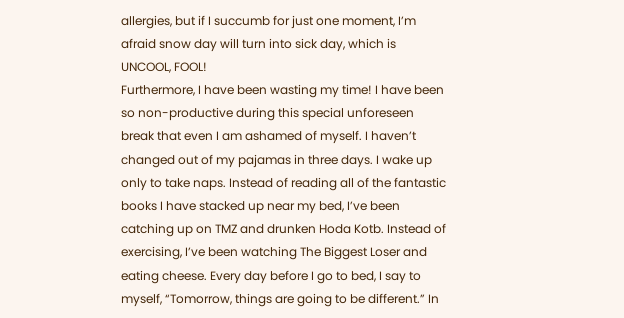allergies, but if I succumb for just one moment, I’m afraid snow day will turn into sick day, which is UNCOOL, FOOL!
Furthermore, I have been wasting my time! I have been so non-productive during this special unforeseen break that even I am ashamed of myself. I haven’t changed out of my pajamas in three days. I wake up only to take naps. Instead of reading all of the fantastic books I have stacked up near my bed, I’ve been catching up on TMZ and drunken Hoda Kotb. Instead of exercising, I’ve been watching The Biggest Loser and eating cheese. Every day before I go to bed, I say to myself, “Tomorrow, things are going to be different.” In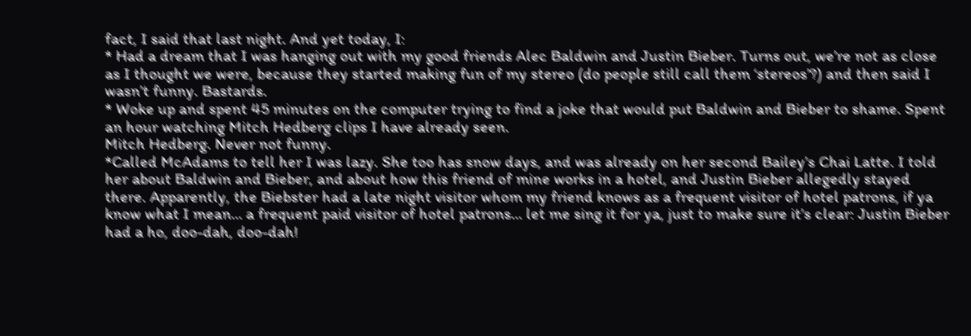fact, I said that last night. And yet today, I:
* Had a dream that I was hanging out with my good friends Alec Baldwin and Justin Bieber. Turns out, we’re not as close as I thought we were, because they started making fun of my stereo (do people still call them ‘stereos’?) and then said I wasn’t funny. Bastards.
* Woke up and spent 45 minutes on the computer trying to find a joke that would put Baldwin and Bieber to shame. Spent an hour watching Mitch Hedberg clips I have already seen.
Mitch Hedberg. Never not funny.
*Called McAdams to tell her I was lazy. She too has snow days, and was already on her second Bailey’s Chai Latte. I told her about Baldwin and Bieber, and about how this friend of mine works in a hotel, and Justin Bieber allegedly stayed there. Apparently, the Biebster had a late night visitor whom my friend knows as a frequent visitor of hotel patrons, if ya know what I mean… a frequent paid visitor of hotel patrons… let me sing it for ya, just to make sure it’s clear: Justin Bieber had a ho, doo-dah, doo-dah!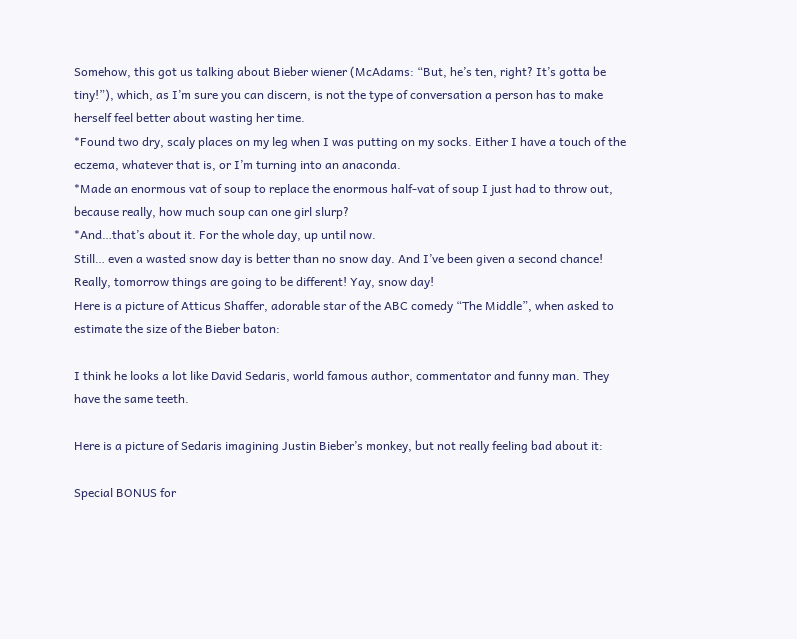Somehow, this got us talking about Bieber wiener (McAdams: “But, he’s ten, right? It’s gotta be tiny!”), which, as I’m sure you can discern, is not the type of conversation a person has to make herself feel better about wasting her time.
*Found two dry, scaly places on my leg when I was putting on my socks. Either I have a touch of the eczema, whatever that is, or I’m turning into an anaconda.
*Made an enormous vat of soup to replace the enormous half-vat of soup I just had to throw out, because really, how much soup can one girl slurp?
*And…that’s about it. For the whole day, up until now.
Still… even a wasted snow day is better than no snow day. And I’ve been given a second chance! Really, tomorrow things are going to be different! Yay, snow day!
Here is a picture of Atticus Shaffer, adorable star of the ABC comedy “The Middle”, when asked to estimate the size of the Bieber baton:

I think he looks a lot like David Sedaris, world famous author, commentator and funny man. They have the same teeth.

Here is a picture of Sedaris imagining Justin Bieber’s monkey, but not really feeling bad about it:

Special BONUS for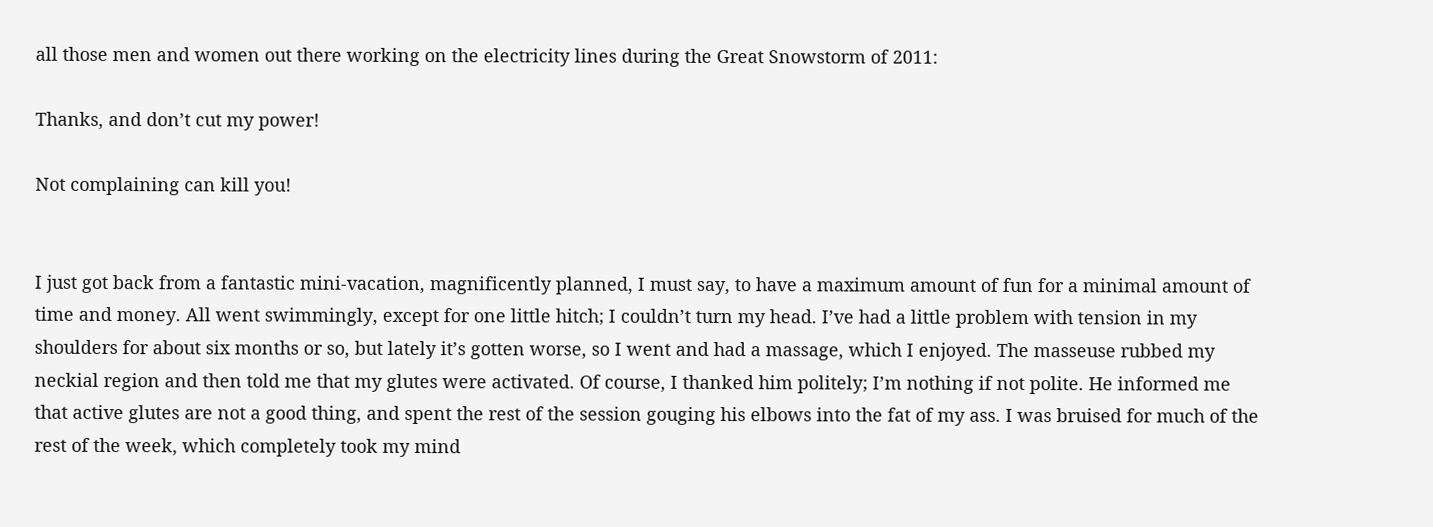all those men and women out there working on the electricity lines during the Great Snowstorm of 2011:

Thanks, and don’t cut my power!

Not complaining can kill you!


I just got back from a fantastic mini-vacation, magnificently planned, I must say, to have a maximum amount of fun for a minimal amount of time and money. All went swimmingly, except for one little hitch; I couldn’t turn my head. I’ve had a little problem with tension in my shoulders for about six months or so, but lately it’s gotten worse, so I went and had a massage, which I enjoyed. The masseuse rubbed my neckial region and then told me that my glutes were activated. Of course, I thanked him politely; I’m nothing if not polite. He informed me that active glutes are not a good thing, and spent the rest of the session gouging his elbows into the fat of my ass. I was bruised for much of the rest of the week, which completely took my mind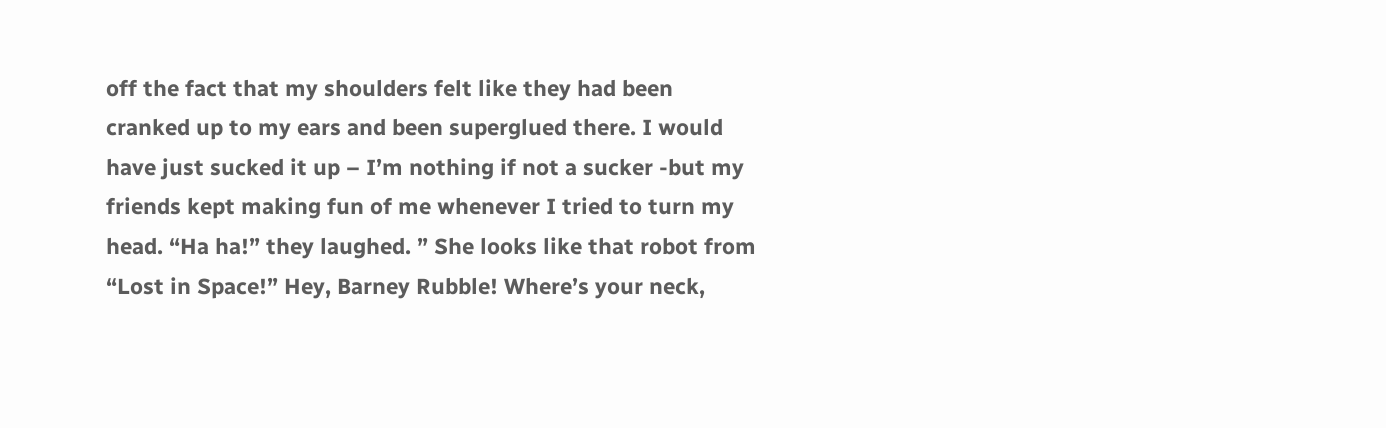off the fact that my shoulders felt like they had been cranked up to my ears and been superglued there. I would have just sucked it up – I’m nothing if not a sucker -but my friends kept making fun of me whenever I tried to turn my head. “Ha ha!” they laughed. ” She looks like that robot from “Lost in Space!” Hey, Barney Rubble! Where’s your neck,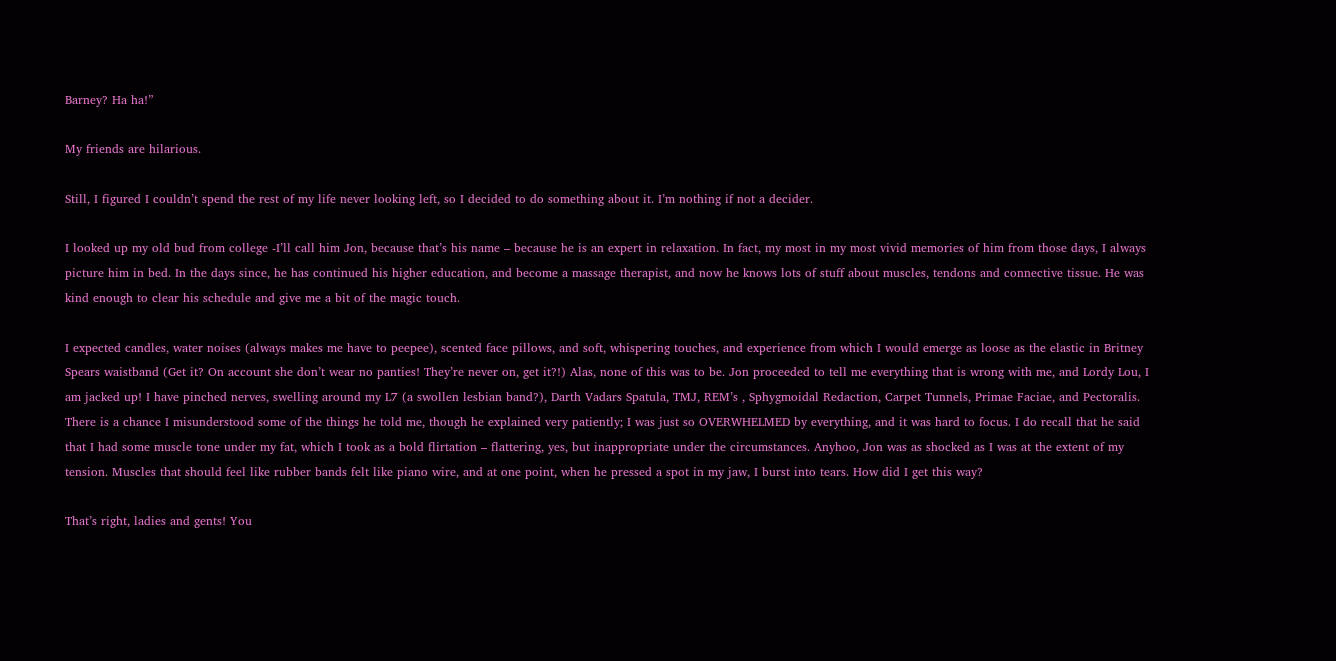Barney? Ha ha!”

My friends are hilarious.

Still, I figured I couldn’t spend the rest of my life never looking left, so I decided to do something about it. I’m nothing if not a decider.

I looked up my old bud from college -I’ll call him Jon, because that’s his name – because he is an expert in relaxation. In fact, my most in my most vivid memories of him from those days, I always picture him in bed. In the days since, he has continued his higher education, and become a massage therapist, and now he knows lots of stuff about muscles, tendons and connective tissue. He was kind enough to clear his schedule and give me a bit of the magic touch.

I expected candles, water noises (always makes me have to peepee), scented face pillows, and soft, whispering touches, and experience from which I would emerge as loose as the elastic in Britney Spears waistband (Get it? On account she don’t wear no panties! They’re never on, get it?!) Alas, none of this was to be. Jon proceeded to tell me everything that is wrong with me, and Lordy Lou, I am jacked up! I have pinched nerves, swelling around my L7 (a swollen lesbian band?), Darth Vadars Spatula, TMJ, REM’s , Sphygmoidal Redaction, Carpet Tunnels, Primae Faciae, and Pectoralis. There is a chance I misunderstood some of the things he told me, though he explained very patiently; I was just so OVERWHELMED by everything, and it was hard to focus. I do recall that he said that I had some muscle tone under my fat, which I took as a bold flirtation – flattering, yes, but inappropriate under the circumstances. Anyhoo, Jon was as shocked as I was at the extent of my tension. Muscles that should feel like rubber bands felt like piano wire, and at one point, when he pressed a spot in my jaw, I burst into tears. How did I get this way?

That’s right, ladies and gents! You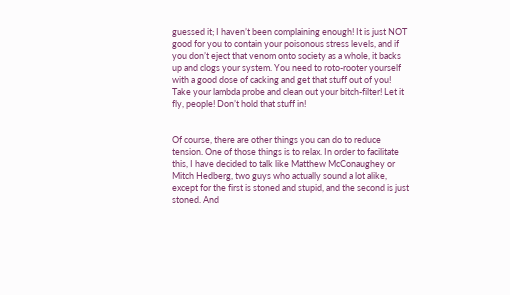guessed it; I haven’t been complaining enough! It is just NOT good for you to contain your poisonous stress levels, and if you don’t eject that venom onto society as a whole, it backs up and clogs your system. You need to roto-rooter yourself with a good dose of cacking and get that stuff out of you! Take your lambda probe and clean out your bitch-filter! Let it fly, people! Don’t hold that stuff in!


Of course, there are other things you can do to reduce tension. One of those things is to relax. In order to facilitate this, I have decided to talk like Matthew McConaughey or Mitch Hedberg, two guys who actually sound a lot alike, except for the first is stoned and stupid, and the second is just stoned. And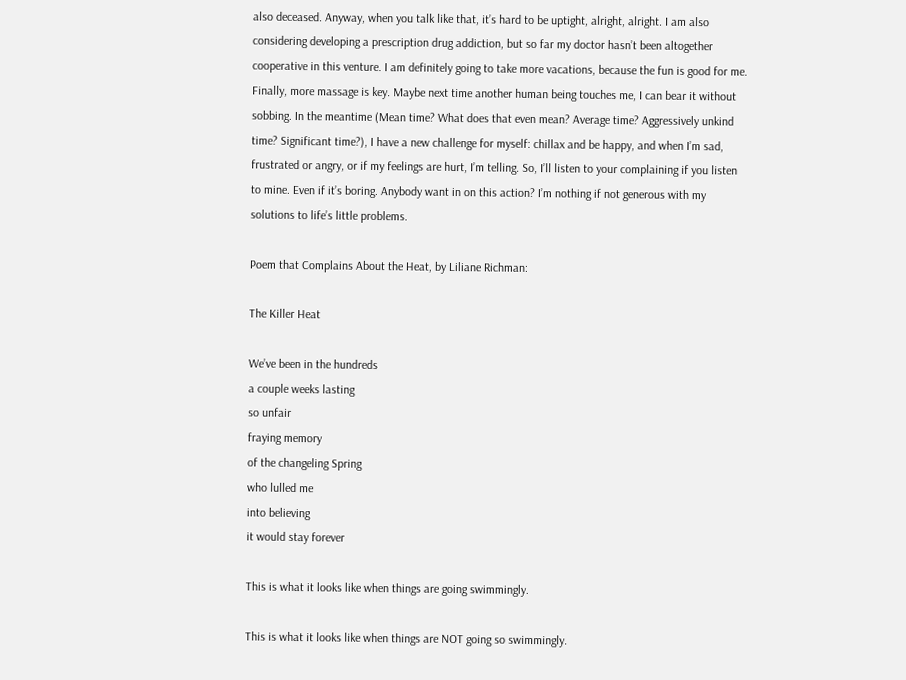also deceased. Anyway, when you talk like that, it’s hard to be uptight, alright, alright. I am also considering developing a prescription drug addiction, but so far my doctor hasn’t been altogether cooperative in this venture. I am definitely going to take more vacations, because the fun is good for me. Finally, more massage is key. Maybe next time another human being touches me, I can bear it without sobbing. In the meantime (Mean time? What does that even mean? Average time? Aggressively unkind time? Significant time?), I have a new challenge for myself: chillax and be happy, and when I’m sad, frustrated or angry, or if my feelings are hurt, I’m telling. So, I’ll listen to your complaining if you listen to mine. Even if it’s boring. Anybody want in on this action? I’m nothing if not generous with my solutions to life’s little problems.

Poem that Complains About the Heat, by Liliane Richman:

The Killer Heat

We’ve been in the hundreds
a couple weeks lasting
so unfair
fraying memory
of the changeling Spring
who lulled me
into believing
it would stay forever

This is what it looks like when things are going swimmingly.

This is what it looks like when things are NOT going so swimmingly.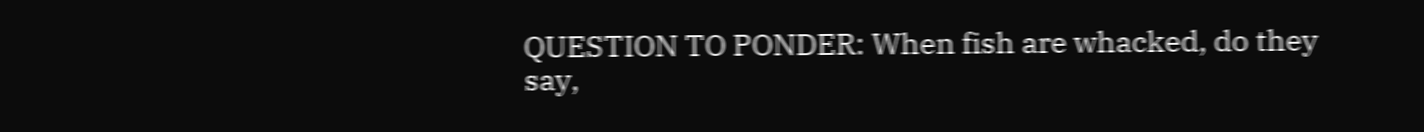QUESTION TO PONDER: When fish are whacked, do they say,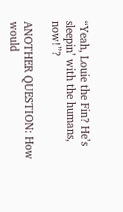“Yeah, Louie the Fin? He’s sleepin’ with the humans, now!”?

ANOTHER QUESTION: How would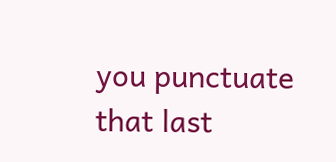you punctuate that last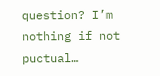question? I’m nothing if not puctual…